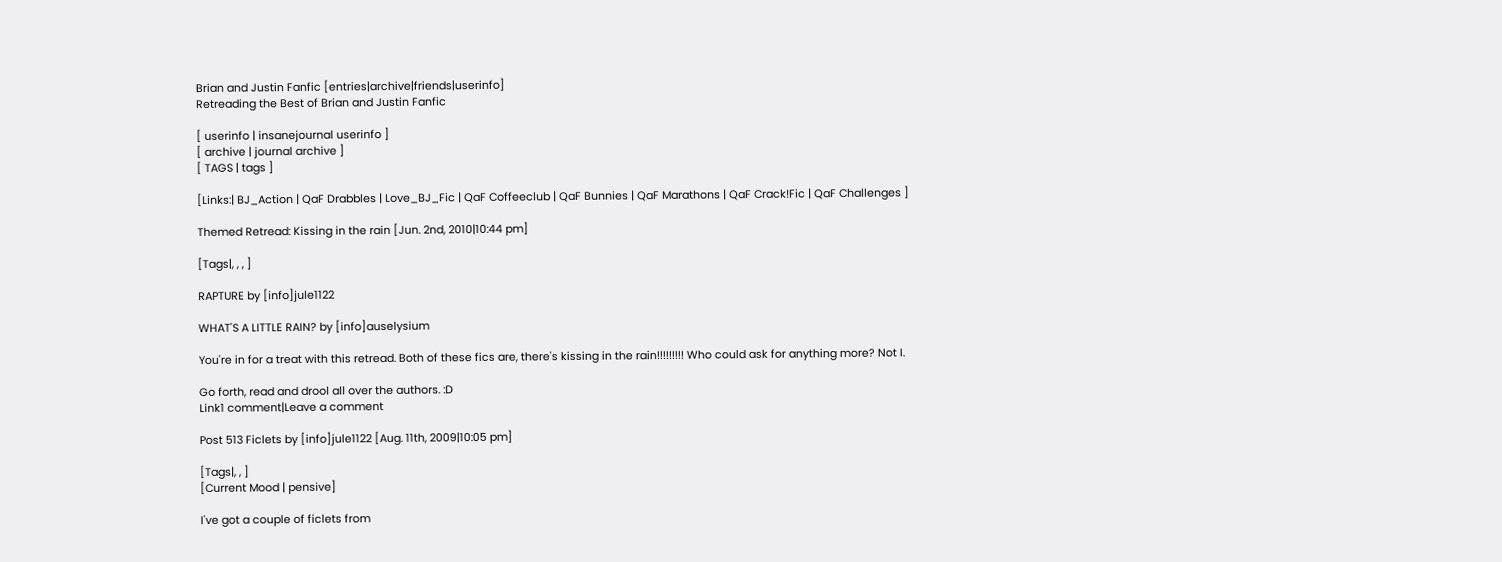Brian and Justin Fanfic [entries|archive|friends|userinfo]
Retreading the Best of Brian and Justin Fanfic

[ userinfo | insanejournal userinfo ]
[ archive | journal archive ]
[ TAGS | tags ]

[Links:| BJ_Action | QaF Drabbles | Love_BJ_Fic | QaF Coffeeclub | QaF Bunnies | QaF Marathons | QaF Crack!Fic | QaF Challenges ]

Themed Retread: Kissing in the rain [Jun. 2nd, 2010|10:44 pm]

[Tags|, , , ]

RAPTURE by [info]jule1122

WHAT'S A LITTLE RAIN? by [info]auselysium

You're in for a treat with this retread. Both of these fics are, there's kissing in the rain!!!!!!!!! Who could ask for anything more? Not I.

Go forth, read and drool all over the authors. :D
Link1 comment|Leave a comment

Post 513 Ficlets by [info]jule1122 [Aug. 11th, 2009|10:05 pm]

[Tags|, , ]
[Current Mood | pensive]

I've got a couple of ficlets from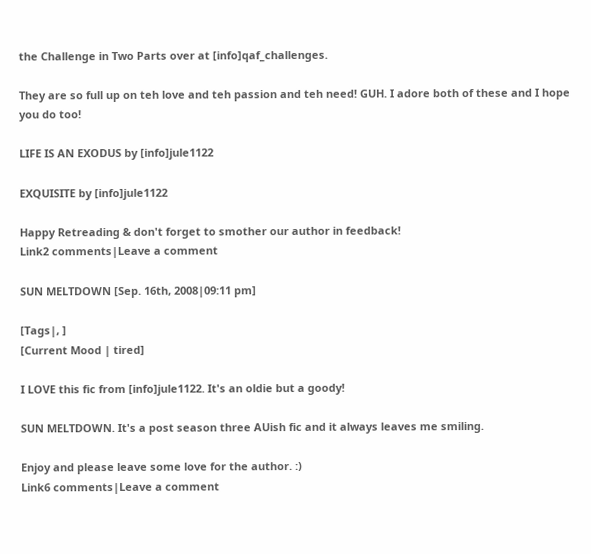the Challenge in Two Parts over at [info]qaf_challenges.

They are so full up on teh love and teh passion and teh need! GUH. I adore both of these and I hope you do too!

LIFE IS AN EXODUS by [info]jule1122

EXQUISITE by [info]jule1122

Happy Retreading & don't forget to smother our author in feedback!
Link2 comments|Leave a comment

SUN MELTDOWN [Sep. 16th, 2008|09:11 pm]

[Tags|, ]
[Current Mood | tired]

I LOVE this fic from [info]jule1122. It's an oldie but a goody!

SUN MELTDOWN. It's a post season three AUish fic and it always leaves me smiling.

Enjoy and please leave some love for the author. :)
Link6 comments|Leave a comment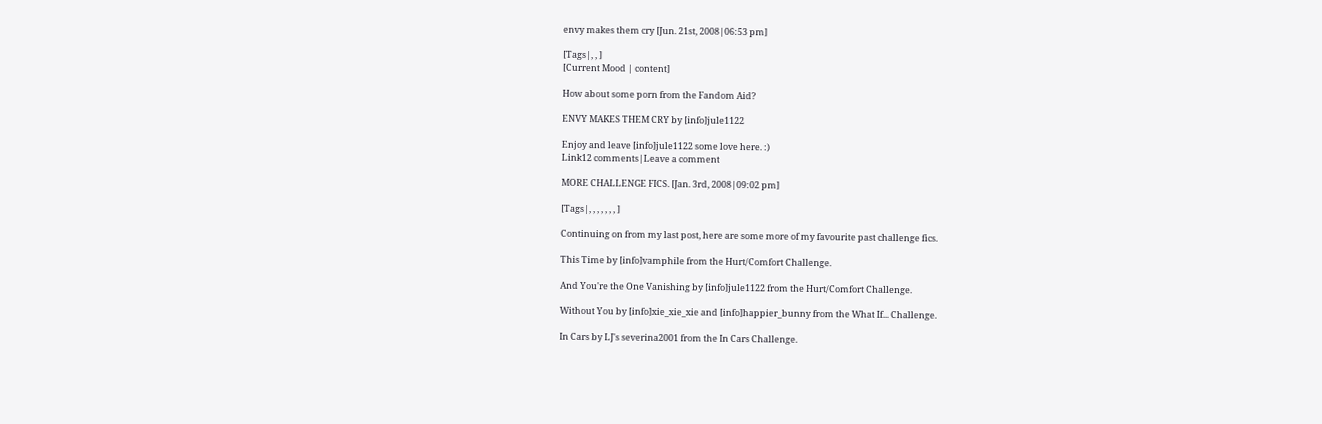envy makes them cry [Jun. 21st, 2008|06:53 pm]

[Tags|, , ]
[Current Mood | content]

How about some porn from the Fandom Aid?

ENVY MAKES THEM CRY by [info]jule1122

Enjoy and leave [info]jule1122 some love here. :)
Link12 comments|Leave a comment

MORE CHALLENGE FICS. [Jan. 3rd, 2008|09:02 pm]

[Tags|, , , , , , , ]

Continuing on from my last post, here are some more of my favourite past challenge fics.

This Time by [info]vamphile from the Hurt/Comfort Challenge.

And You're the One Vanishing by [info]jule1122 from the Hurt/Comfort Challenge.

Without You by [info]xie_xie_xie and [info]happier_bunny from the What If... Challenge.

In Cars by LJ's severina2001 from the In Cars Challenge.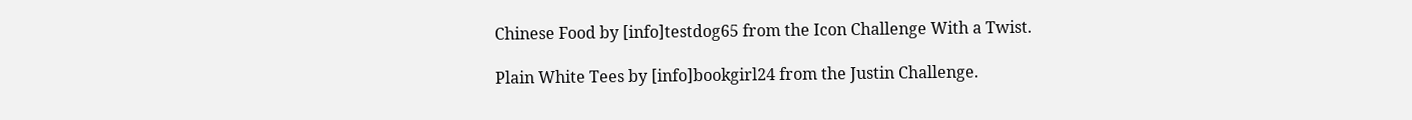Chinese Food by [info]testdog65 from the Icon Challenge With a Twist.

Plain White Tees by [info]bookgirl24 from the Justin Challenge.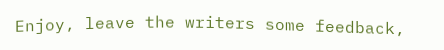Enjoy, leave the writers some feedback,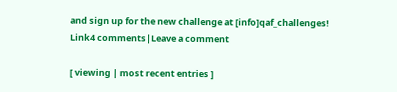and sign up for the new challenge at [info]qaf_challenges!
Link4 comments|Leave a comment

[ viewing | most recent entries ]